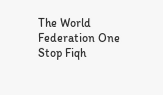The World Federation One Stop Fiqh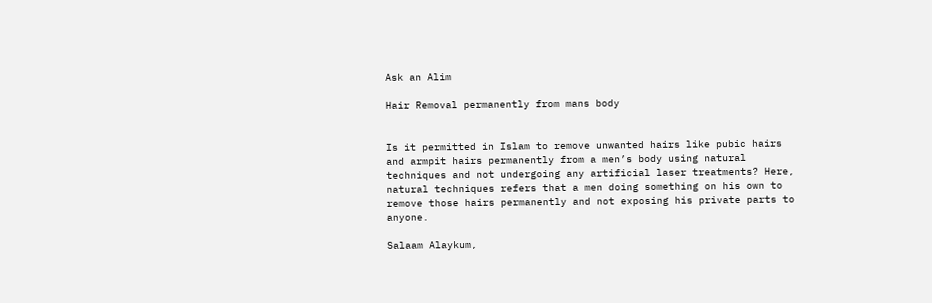Ask an Alim

Hair Removal permanently from mans body


Is it permitted in Islam to remove unwanted hairs like pubic hairs and armpit hairs permanently from a men’s body using natural techniques and not undergoing any artificial laser treatments? Here, natural techniques refers that a men doing something on his own to remove those hairs permanently and not exposing his private parts to anyone.

Salaam Alaykum,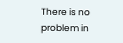There is no problem in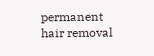permanent hair removal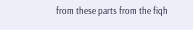from these parts from the fiqh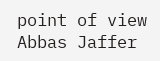point of view
Abbas Jaffer